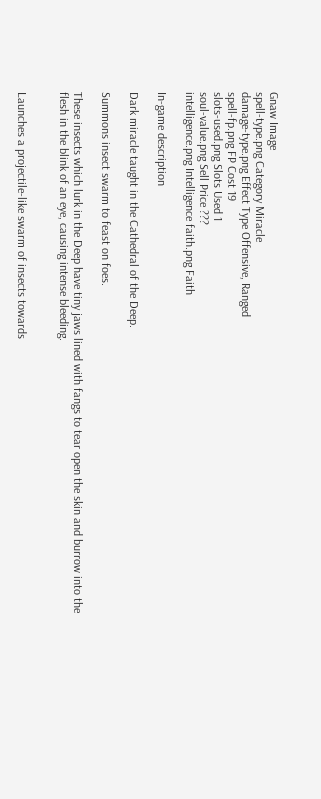Gnaw Image
spell-type.png Category Miracle
damage-type.png Effect Type Offensive, Ranged
spell-fp.png FP Cost 19
slots-used.png Slots Used 1
soul-value.png Sell Price ???
intelligence.png Intelligence faith.png Faith

In-game description

Dark miracle taught in the Cathedral of the Deep.

Summons insect swarm to feast on foes.

These insects which lurk in the Deep have tiny jaws lined with fangs to tear open the skin and burrow into the flesh in the blink of an eye, causing intense bleeding.


Launches a projectile-like swarm of insects towards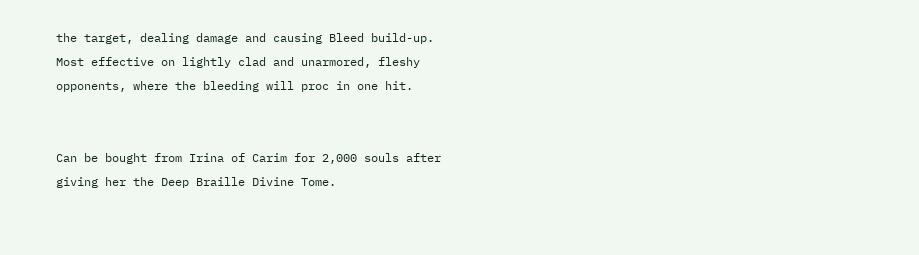the target, dealing damage and causing Bleed build-up. Most effective on lightly clad and unarmored, fleshy opponents, where the bleeding will proc in one hit.


Can be bought from Irina of Carim for 2,000 souls after giving her the Deep Braille Divine Tome.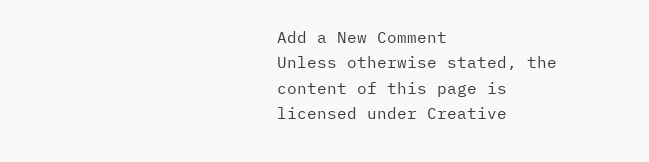Add a New Comment
Unless otherwise stated, the content of this page is licensed under Creative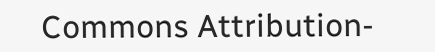Commons Attribution-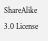ShareAlike 3.0 License